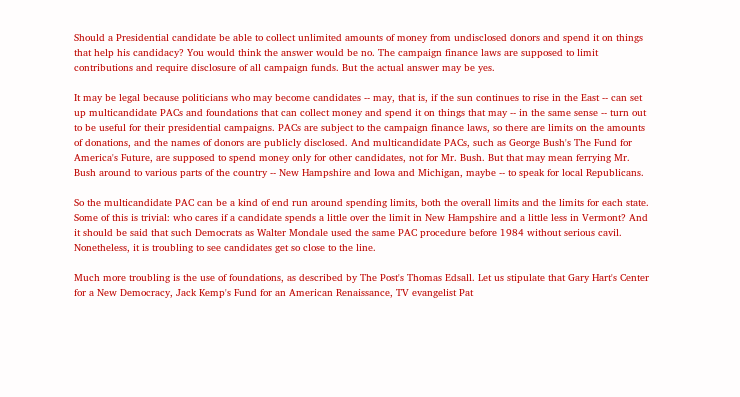Should a Presidential candidate be able to collect unlimited amounts of money from undisclosed donors and spend it on things that help his candidacy? You would think the answer would be no. The campaign finance laws are supposed to limit contributions and require disclosure of all campaign funds. But the actual answer may be yes.

It may be legal because politicians who may become candidates -- may, that is, if the sun continues to rise in the East -- can set up multicandidate PACs and foundations that can collect money and spend it on things that may -- in the same sense -- turn out to be useful for their presidential campaigns. PACs are subject to the campaign finance laws, so there are limits on the amounts of donations, and the names of donors are publicly disclosed. And multicandidate PACs, such as George Bush's The Fund for America's Future, are supposed to spend money only for other candidates, not for Mr. Bush. But that may mean ferrying Mr. Bush around to various parts of the country -- New Hampshire and Iowa and Michigan, maybe -- to speak for local Republicans.

So the multicandidate PAC can be a kind of end run around spending limits, both the overall limits and the limits for each state. Some of this is trivial: who cares if a candidate spends a little over the limit in New Hampshire and a little less in Vermont? And it should be said that such Democrats as Walter Mondale used the same PAC procedure before 1984 without serious cavil. Nonetheless, it is troubling to see candidates get so close to the line.

Much more troubling is the use of foundations, as described by The Post's Thomas Edsall. Let us stipulate that Gary Hart's Center for a New Democracy, Jack Kemp's Fund for an American Renaissance, TV evangelist Pat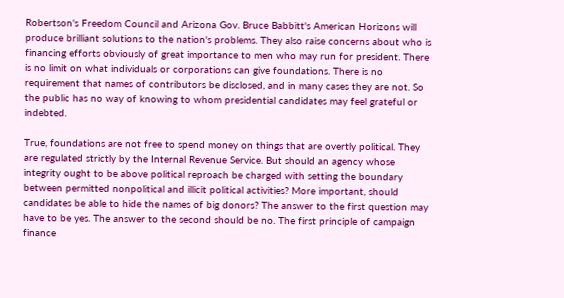Robertson's Freedom Council and Arizona Gov. Bruce Babbitt's American Horizons will produce brilliant solutions to the nation's problems. They also raise concerns about who is financing efforts obviously of great importance to men who may run for president. There is no limit on what individuals or corporations can give foundations. There is no requirement that names of contributors be disclosed, and in many cases they are not. So the public has no way of knowing to whom presidential candidates may feel grateful or indebted.

True, foundations are not free to spend money on things that are overtly political. They are regulated strictly by the Internal Revenue Service. But should an agency whose integrity ought to be above political reproach be charged with setting the boundary between permitted nonpolitical and illicit political activities? More important, should candidates be able to hide the names of big donors? The answer to the first question may have to be yes. The answer to the second should be no. The first principle of campaign finance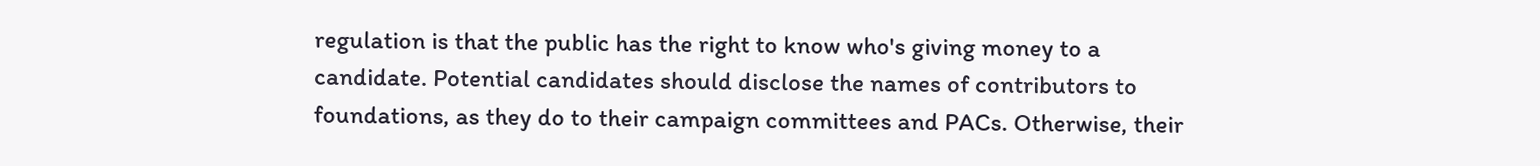regulation is that the public has the right to know who's giving money to a candidate. Potential candidates should disclose the names of contributors to foundations, as they do to their campaign committees and PACs. Otherwise, their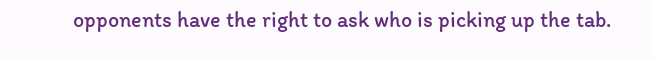opponents have the right to ask who is picking up the tab.